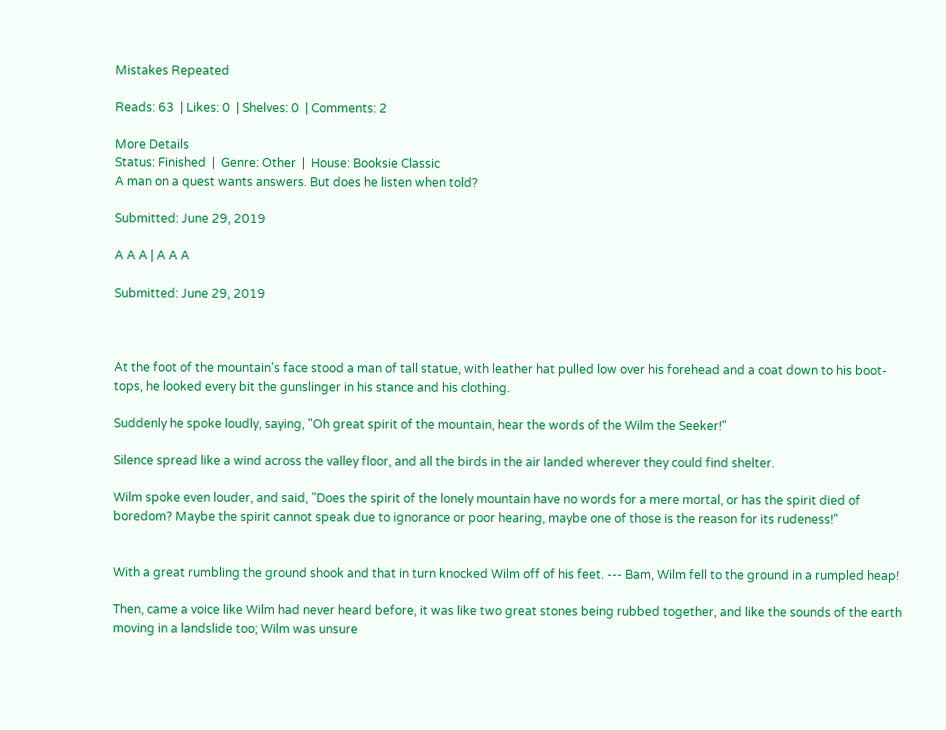Mistakes Repeated

Reads: 63  | Likes: 0  | Shelves: 0  | Comments: 2

More Details
Status: Finished  |  Genre: Other  |  House: Booksie Classic
A man on a quest wants answers. But does he listen when told?

Submitted: June 29, 2019

A A A | A A A

Submitted: June 29, 2019



At the foot of the mountain's face stood a man of tall statue, with leather hat pulled low over his forehead and a coat down to his boot-tops, he looked every bit the gunslinger in his stance and his clothing.

Suddenly he spoke loudly, saying, "Oh great spirit of the mountain, hear the words of the Wilm the Seeker!"

Silence spread like a wind across the valley floor, and all the birds in the air landed wherever they could find shelter.

Wilm spoke even louder, and said, "Does the spirit of the lonely mountain have no words for a mere mortal, or has the spirit died of boredom? Maybe the spirit cannot speak due to ignorance or poor hearing, maybe one of those is the reason for its rudeness!"


With a great rumbling the ground shook and that in turn knocked Wilm off of his feet. --- Bam, Wilm fell to the ground in a rumpled heap!

Then, came a voice like Wilm had never heard before, it was like two great stones being rubbed together, and like the sounds of the earth moving in a landslide too; Wilm was unsure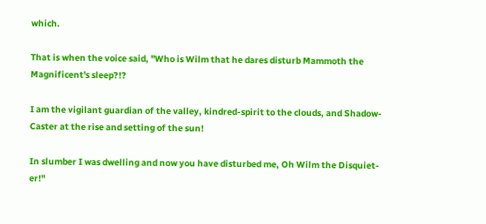which.

That is when the voice said, "Who is Wilm that he dares disturb Mammoth the Magnificent's sleep?!?

I am the vigilant guardian of the valley, kindred-spirit to the clouds, and Shadow-Caster at the rise and setting of the sun!

In slumber I was dwelling and now you have disturbed me, Oh Wilm the Disquiet-er!"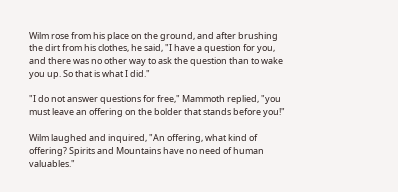Wilm rose from his place on the ground, and after brushing the dirt from his clothes, he said, "I have a question for you, and there was no other way to ask the question than to wake you up. So that is what I did."

"I do not answer questions for free," Mammoth replied, "you must leave an offering on the bolder that stands before you!"

Wilm laughed and inquired, "An offering, what kind of offering? Spirits and Mountains have no need of human valuables."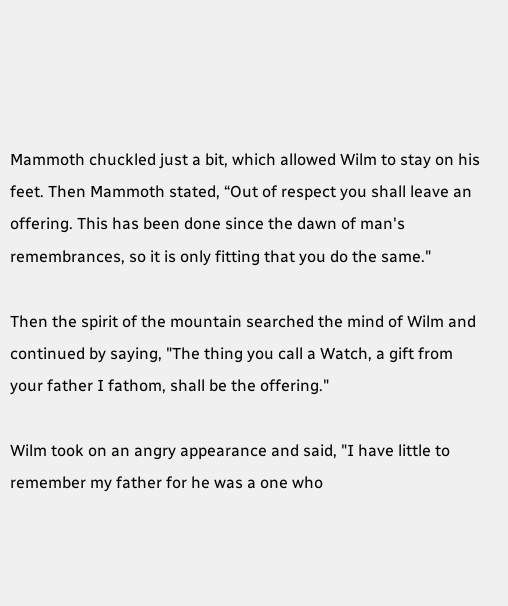Mammoth chuckled just a bit, which allowed Wilm to stay on his feet. Then Mammoth stated, “Out of respect you shall leave an offering. This has been done since the dawn of man's remembrances, so it is only fitting that you do the same."

Then the spirit of the mountain searched the mind of Wilm and continued by saying, "The thing you call a Watch, a gift from your father I fathom, shall be the offering."

Wilm took on an angry appearance and said, "I have little to remember my father for he was a one who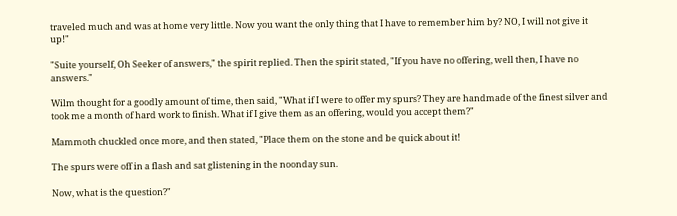traveled much and was at home very little. Now you want the only thing that I have to remember him by? NO, I will not give it up!"

"Suite yourself, Oh Seeker of answers," the spirit replied. Then the spirit stated, "If you have no offering, well then, I have no answers."

Wilm thought for a goodly amount of time, then said, "What if I were to offer my spurs? They are handmade of the finest silver and took me a month of hard work to finish. What if I give them as an offering, would you accept them?"

Mammoth chuckled once more, and then stated, "Place them on the stone and be quick about it!

The spurs were off in a flash and sat glistening in the noonday sun.

Now, what is the question?"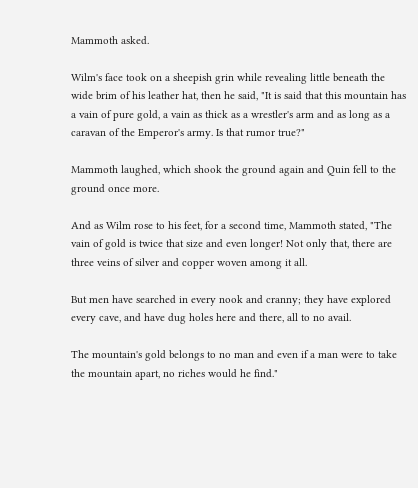Mammoth asked.

Wilm's face took on a sheepish grin while revealing little beneath the wide brim of his leather hat, then he said, "It is said that this mountain has a vain of pure gold, a vain as thick as a wrestler's arm and as long as a caravan of the Emperor's army. Is that rumor true?"

Mammoth laughed, which shook the ground again and Quin fell to the ground once more.

And as Wilm rose to his feet, for a second time, Mammoth stated, "The vain of gold is twice that size and even longer! Not only that, there are three veins of silver and copper woven among it all.

But men have searched in every nook and cranny; they have explored every cave, and have dug holes here and there, all to no avail.

The mountain's gold belongs to no man and even if a man were to take the mountain apart, no riches would he find."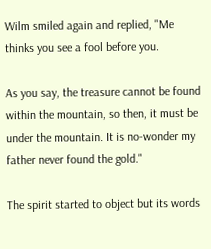Wilm smiled again and replied, "Me thinks you see a fool before you.

As you say, the treasure cannot be found within the mountain, so then, it must be under the mountain. It is no-wonder my father never found the gold."

The spirit started to object but its words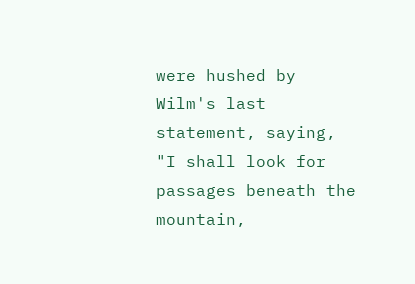were hushed by Wilm's last statement, saying, "I shall look for passages beneath the mountain,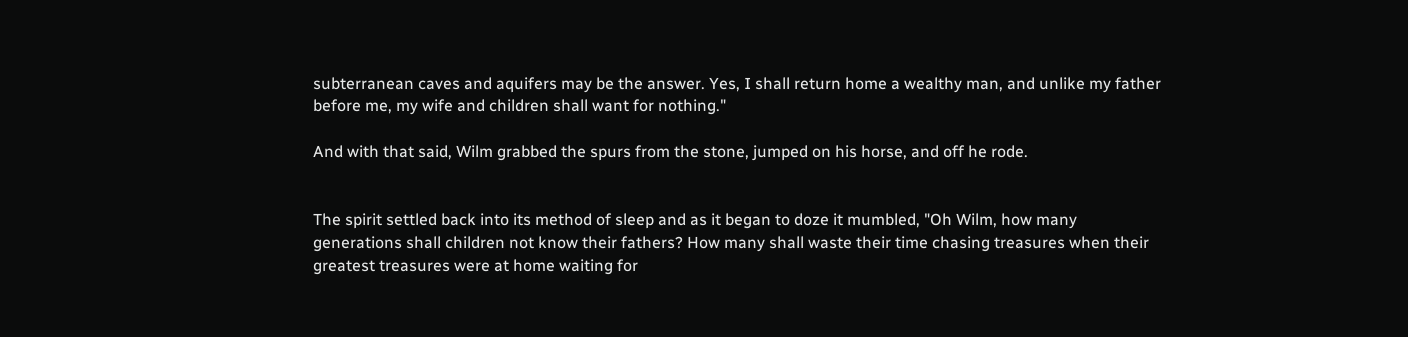subterranean caves and aquifers may be the answer. Yes, I shall return home a wealthy man, and unlike my father before me, my wife and children shall want for nothing."

And with that said, Wilm grabbed the spurs from the stone, jumped on his horse, and off he rode.


The spirit settled back into its method of sleep and as it began to doze it mumbled, "Oh Wilm, how many generations shall children not know their fathers? How many shall waste their time chasing treasures when their greatest treasures were at home waiting for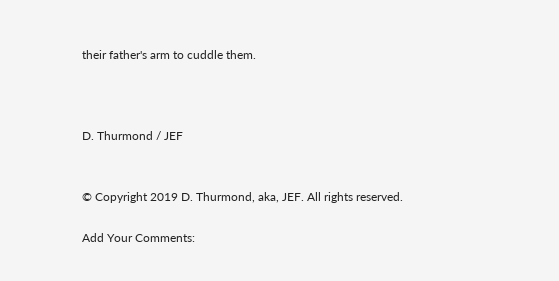their father's arm to cuddle them.



D. Thurmond / JEF


© Copyright 2019 D. Thurmond, aka, JEF. All rights reserved.

Add Your Comments: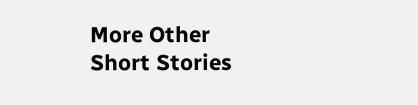More Other Short Stories